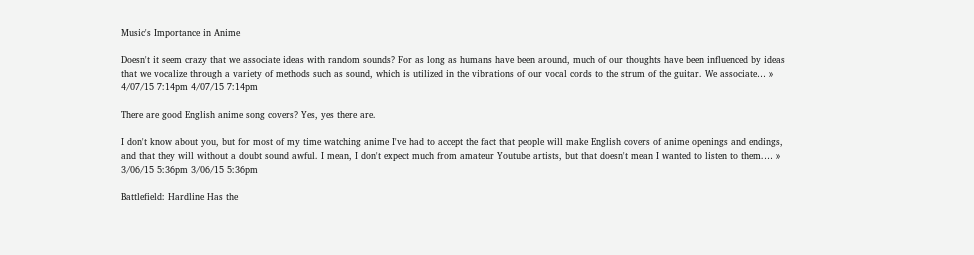Music's Importance in Anime

Doesn't it seem crazy that we associate ideas with random sounds? For as long as humans have been around, much of our thoughts have been influenced by ideas that we vocalize through a variety of methods such as sound, which is utilized in the vibrations of our vocal cords to the strum of the guitar. We associate… » 4/07/15 7:14pm 4/07/15 7:14pm

There are good English anime song covers? Yes, yes there are.

I don't know about you, but for most of my time watching anime I've had to accept the fact that people will make English covers of anime openings and endings, and that they will without a doubt sound awful. I mean, I don't expect much from amateur Youtube artists, but that doesn't mean I wanted to listen to them.… » 3/06/15 5:36pm 3/06/15 5:36pm

Battlefield: Hardline Has the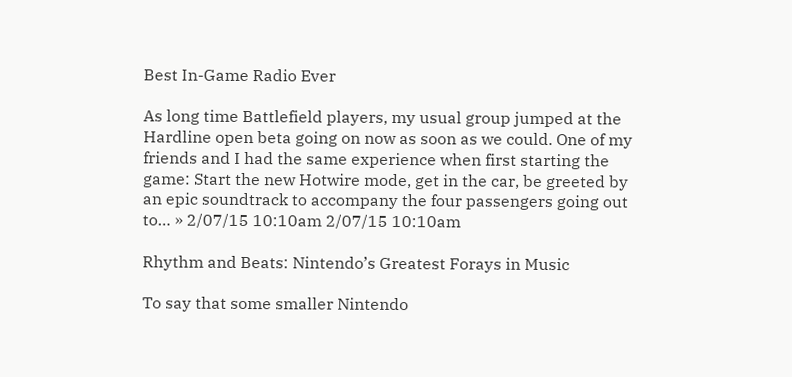Best In-Game Radio Ever

As long time Battlefield players, my usual group jumped at the Hardline open beta going on now as soon as we could. One of my friends and I had the same experience when first starting the game: Start the new Hotwire mode, get in the car, be greeted by an epic soundtrack to accompany the four passengers going out to… » 2/07/15 10:10am 2/07/15 10:10am

Rhythm and Beats: Nintendo’s Greatest Forays in Music

To say that some smaller Nintendo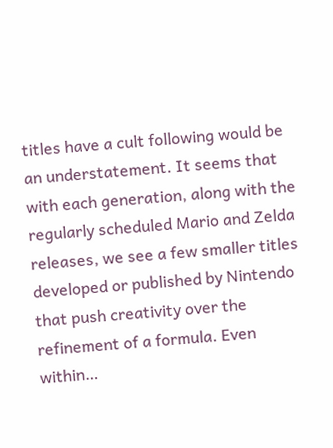titles have a cult following would be an understatement. It seems that with each generation, along with the regularly scheduled Mario and Zelda releases, we see a few smaller titles developed or published by Nintendo that push creativity over the refinement of a formula. Even within…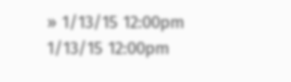» 1/13/15 12:00pm 1/13/15 12:00pm